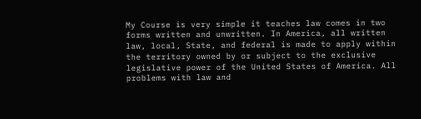My Course is very simple it teaches law comes in two forms written and unwritten. In America, all written law, local, State, and federal is made to apply within the territory owned by or subject to the exclusive legislative power of the United States of America. All problems with law and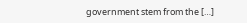government stem from the […]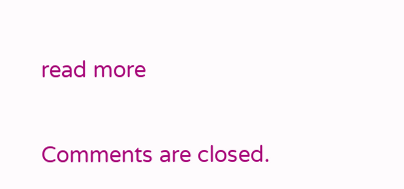read more


Comments are closed.